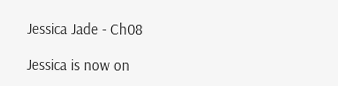Jessica Jade - Ch08

Jessica is now on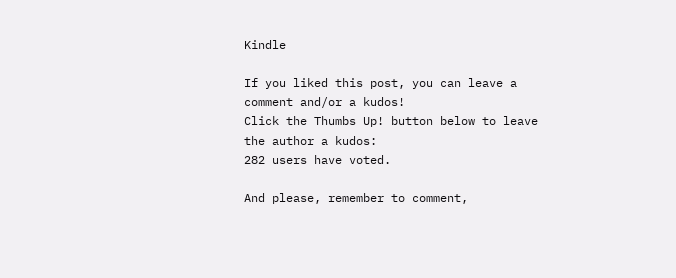Kindle

If you liked this post, you can leave a comment and/or a kudos!
Click the Thumbs Up! button below to leave the author a kudos:
282 users have voted.

And please, remember to comment,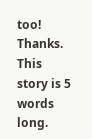too! Thanks.
This story is 5 words long.